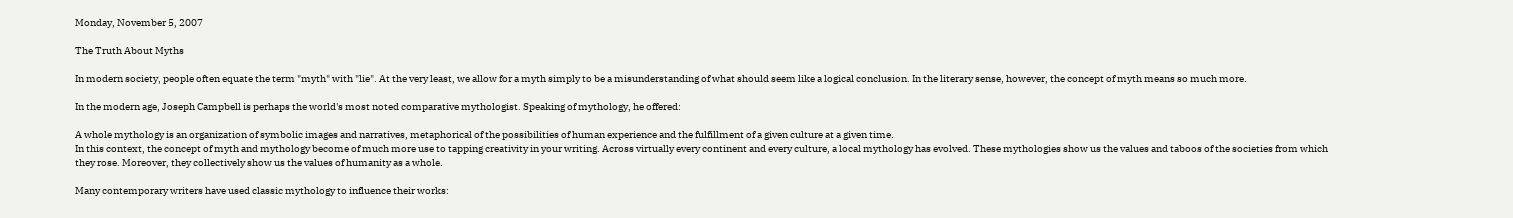Monday, November 5, 2007

The Truth About Myths

In modern society, people often equate the term "myth" with "lie". At the very least, we allow for a myth simply to be a misunderstanding of what should seem like a logical conclusion. In the literary sense, however, the concept of myth means so much more.

In the modern age, Joseph Campbell is perhaps the world's most noted comparative mythologist. Speaking of mythology, he offered:

A whole mythology is an organization of symbolic images and narratives, metaphorical of the possibilities of human experience and the fulfillment of a given culture at a given time.
In this context, the concept of myth and mythology become of much more use to tapping creativity in your writing. Across virtually every continent and every culture, a local mythology has evolved. These mythologies show us the values and taboos of the societies from which they rose. Moreover, they collectively show us the values of humanity as a whole.

Many contemporary writers have used classic mythology to influence their works: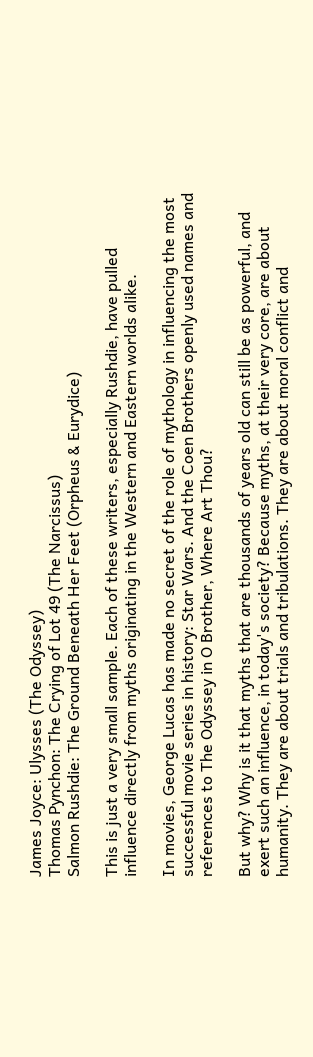James Joyce: Ulysses (The Odyssey)
Thomas Pynchon: The Crying of Lot 49 (The Narcissus)
Salmon Rushdie: The Ground Beneath Her Feet (Orpheus & Eurydice)

This is just a very small sample. Each of these writers, especially Rushdie, have pulled influence directly from myths originating in the Western and Eastern worlds alike.

In movies, George Lucas has made no secret of the role of mythology in influencing the most successful movie series in history: Star Wars. And the Coen Brothers openly used names and references to The Odyssey in O Brother, Where Art Thou?

But why? Why is it that myths that are thousands of years old can still be as powerful, and exert such an influence, in today's society? Because myths, at their very core, are about humanity. They are about trials and tribulations. They are about moral conflict and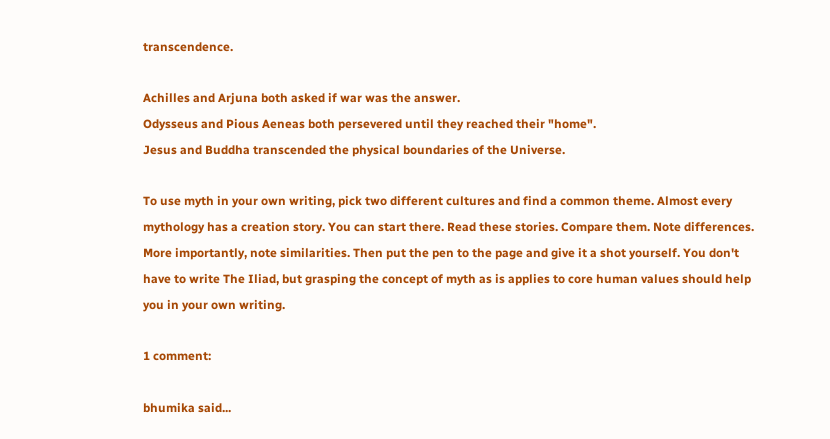transcendence.

Achilles and Arjuna both asked if war was the answer.
Odysseus and Pious Aeneas both persevered until they reached their "home".
Jesus and Buddha transcended the physical boundaries of the Universe.

To use myth in your own writing, pick two different cultures and find a common theme. Almost every mythology has a creation story. You can start there. Read these stories. Compare them. Note differences. More importantly, note similarities. Then put the pen to the page and give it a shot yourself. You don't have to write The Iliad, but grasping the concept of myth as is applies to core human values should help you in your own writing.

1 comment:

bhumika said...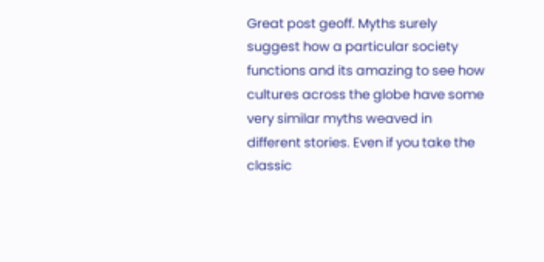Great post geoff. Myths surely suggest how a particular society functions and its amazing to see how cultures across the globe have some very similar myths weaved in different stories. Even if you take the classic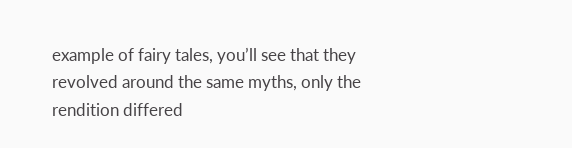example of fairy tales, you’ll see that they revolved around the same myths, only the rendition differed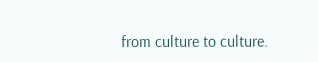from culture to culture.